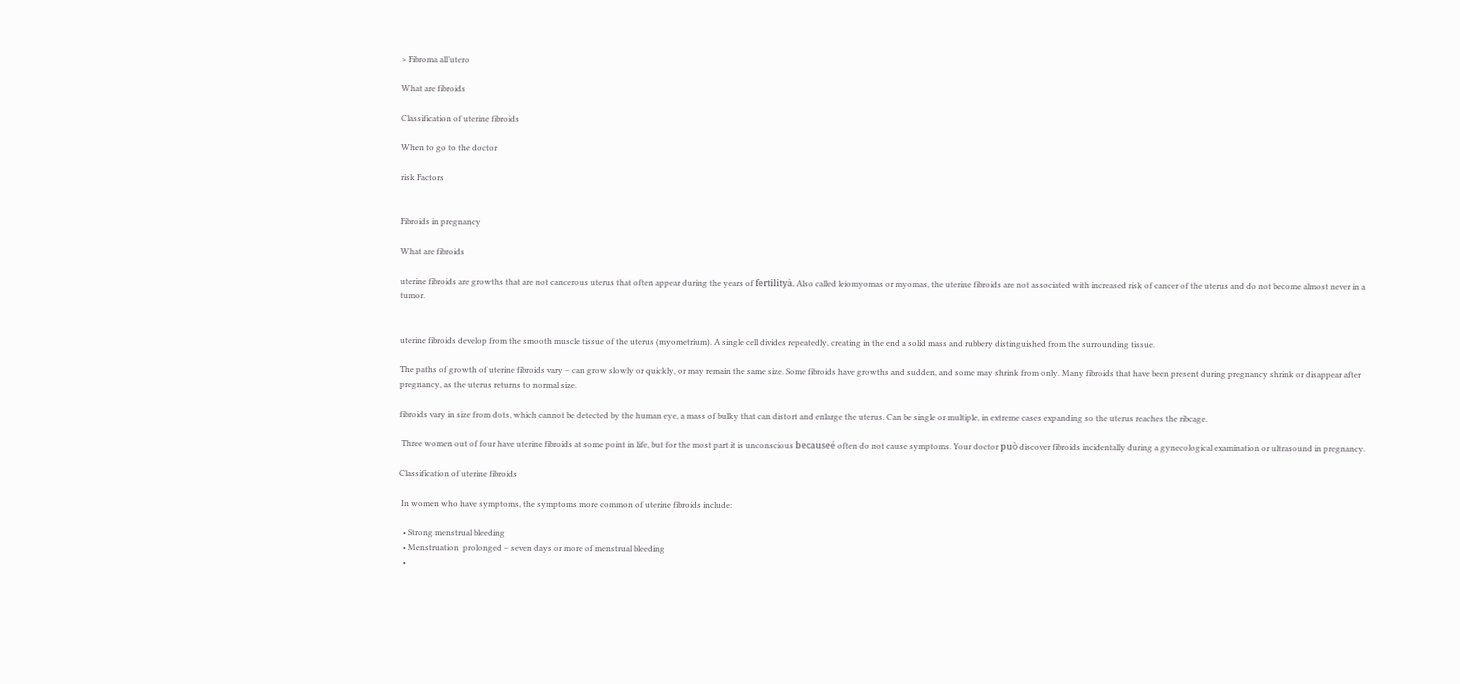> Fibroma all’utero

What are fibroids

Classification of uterine fibroids

When to go to the doctor

risk Factors


Fibroids in pregnancy

What are fibroids

uterine fibroids are growths that are not cancerous uterus that often appear during the years of fertilityà. Also called leiomyomas or myomas, the uterine fibroids are not associated with increased risk of cancer of the uterus and do not become almost never in a tumor.


uterine fibroids develop from the smooth muscle tissue of the uterus (myometrium). A single cell divides repeatedly, creating in the end a solid mass and rubbery distinguished from the surrounding tissue.

The paths of growth of uterine fibroids vary – can grow slowly or quickly, or may remain the same size. Some fibroids have growths and sudden, and some may shrink from only. Many fibroids that have been present during pregnancy shrink or disappear after pregnancy, as the uterus returns to normal size.

fibroids vary in size from dots, which cannot be detected by the human eye, a mass of bulky that can distort and enlarge the uterus. Can be single or multiple, in extreme cases expanding so the uterus reaches the ribcage.

 Three women out of four have uterine fibroids at some point in life, but for the most part it is unconscious becauseé often do not cause symptoms. Your doctor può discover fibroids incidentally during a gynecological examination or ultrasound in pregnancy.

Classification of uterine fibroids

 In women who have symptoms, the symptoms more common of uterine fibroids include:

  • Strong menstrual bleeding
  • Menstruation  prolonged – seven days or more of menstrual bleeding
  •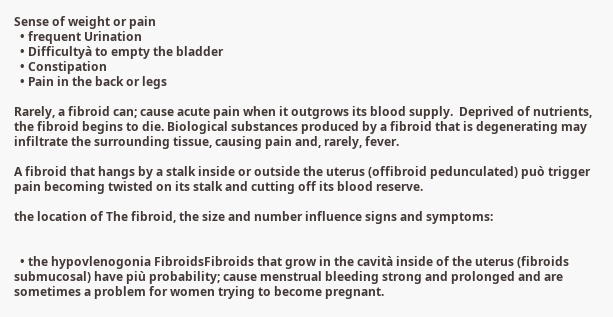Sense of weight or pain
  • frequent Urination
  • Difficultyà to empty the bladder
  • Constipation
  • Pain in the back or legs

Rarely, a fibroid can; cause acute pain when it outgrows its blood supply.  Deprived of nutrients, the fibroid begins to die. Biological substances produced by a fibroid that is degenerating may infiltrate the surrounding tissue, causing pain and, rarely, fever.

A fibroid that hangs by a stalk inside or outside the uterus (offibroid pedunculated) può trigger pain becoming twisted on its stalk and cutting off its blood reserve.

the location of The fibroid, the size and number influence signs and symptoms:


  • the hypovlenogonia FibroidsFibroids that grow in the cavità inside of the uterus (fibroids submucosal) have più probability; cause menstrual bleeding strong and prolonged and are sometimes a problem for women trying to become pregnant.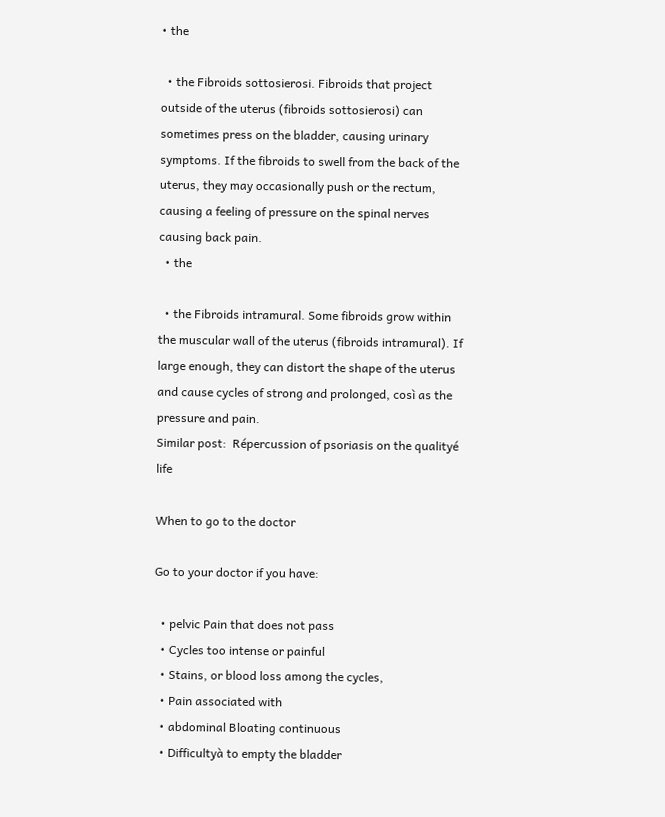• the

  • the Fibroids sottosierosi. Fibroids that project outside of the uterus (fibroids sottosierosi) can sometimes press on the bladder, causing urinary symptoms. If the fibroids to swell from the back of the uterus, they may occasionally push or the rectum, causing a feeling of pressure on the spinal nerves causing back pain.
  • the

  • the Fibroids intramural. Some fibroids grow within the muscular wall of the uterus (fibroids intramural). If large enough, they can distort the shape of the uterus and cause cycles of strong and prolonged, così as the pressure and pain.
Similar post:  Répercussion of psoriasis on the qualityé life

When to go to the doctor

Go to your doctor if you have:

  • pelvic Pain that does not pass
  • Cycles too intense or painful
  • Stains, or blood loss among the cycles,
  • Pain associated with
  • abdominal Bloating continuous
  • Difficultyà to empty the bladder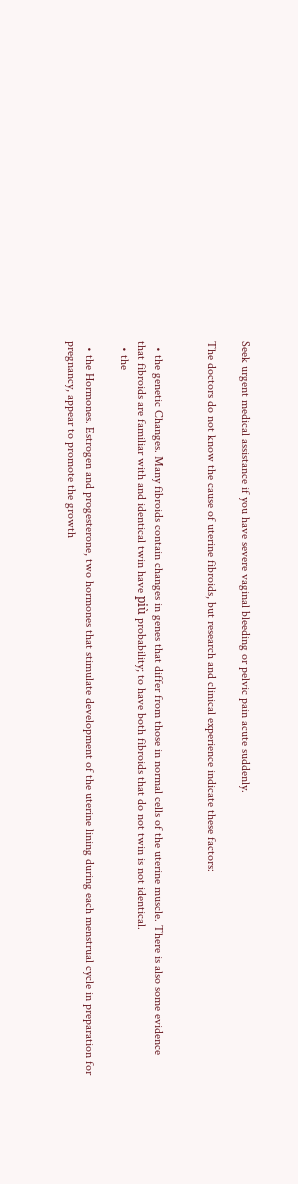Seek urgent medical assistance if you have severe vaginal bleeding or pelvic pain acute suddenly.

The doctors do not know the cause of uterine fibroids, but research and clinical experience indicate these factors:


  • the genetic Changes. Many fibroids contain changes in genes that differ from those in normal cells of the uterine muscle. There is also some evidence that fibroids are familiar with and identical twin have più probability; to have both fibroids that do not twin is not identical.
  • the

  • the Hormones. Estrogen and progesterone, two hormones that stimulate development of the uterine lining during each menstrual cycle in preparation for pregnancy, appear to promote the growth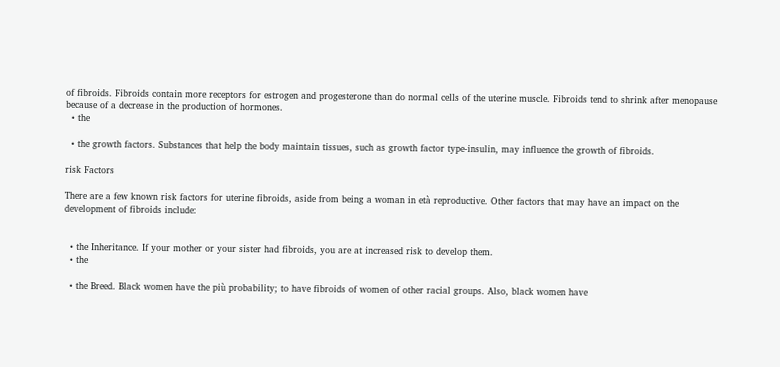of fibroids. Fibroids contain more receptors for estrogen and progesterone than do normal cells of the uterine muscle. Fibroids tend to shrink after menopause because of a decrease in the production of hormones.
  • the

  • the growth factors. Substances that help the body maintain tissues, such as growth factor type-insulin, may influence the growth of fibroids.

risk Factors

There are a few known risk factors for uterine fibroids, aside from being a woman in età reproductive. Other factors that may have an impact on the development of fibroids include:


  • the Inheritance. If your mother or your sister had fibroids, you are at increased risk to develop them.
  • the

  • the Breed. Black women have the più probability; to have fibroids of women of other racial groups. Also, black women have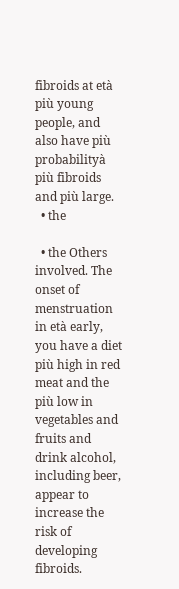fibroids at età più young people, and also have più probabilityà più fibroids and più large.
  • the

  • the Others involved. The onset of menstruation in età early, you have a diet più high in red meat and the più low in vegetables and fruits and drink alcohol, including beer, appear to increase the risk of developing fibroids.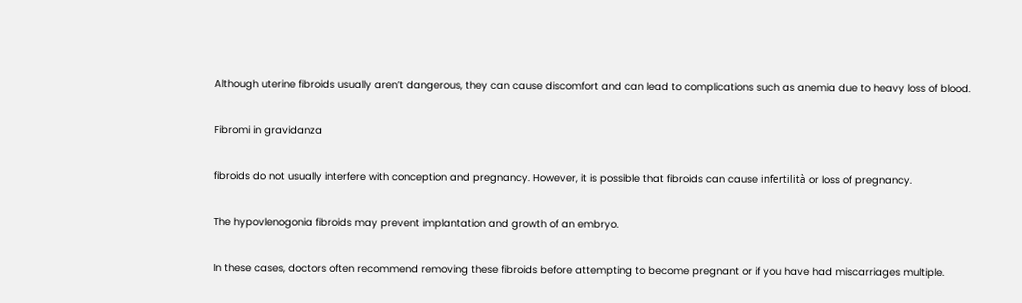Although uterine fibroids usually aren’t dangerous, they can cause discomfort and can lead to complications such as anemia due to heavy loss of blood.

Fibromi in gravidanza

fibroids do not usually interfere with conception and pregnancy. However, it is possible that fibroids can cause infertilità or loss of pregnancy.

The hypovlenogonia fibroids may prevent implantation and growth of an embryo.

In these cases, doctors often recommend removing these fibroids before attempting to become pregnant or if you have had miscarriages multiple.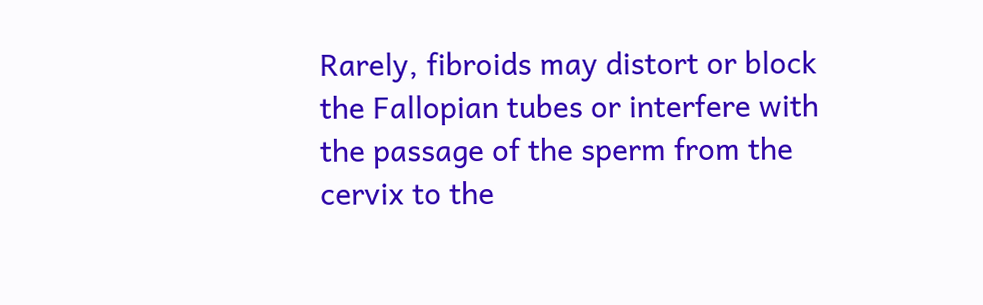Rarely, fibroids may distort or block the Fallopian tubes or interfere with the passage of the sperm from the cervix to the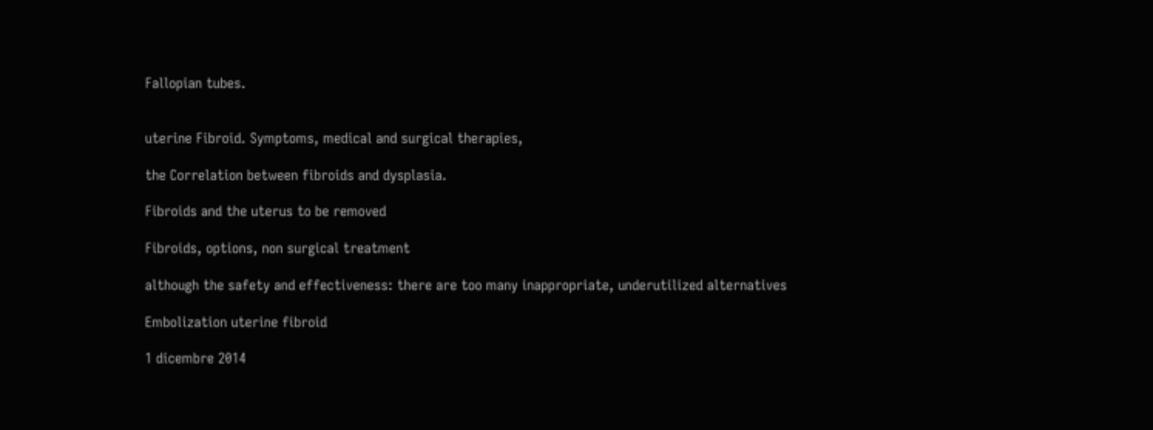Fallopian tubes.


uterine Fibroid. Symptoms, medical and surgical therapies,

the Correlation between fibroids and dysplasia.

Fibroids and the uterus to be removed

Fibroids, options, non surgical treatment

although the safety and effectiveness: there are too many inappropriate, underutilized alternatives

Embolization uterine fibroid

1 dicembre 2014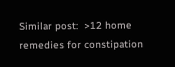Similar post:  >12 home remedies for constipation